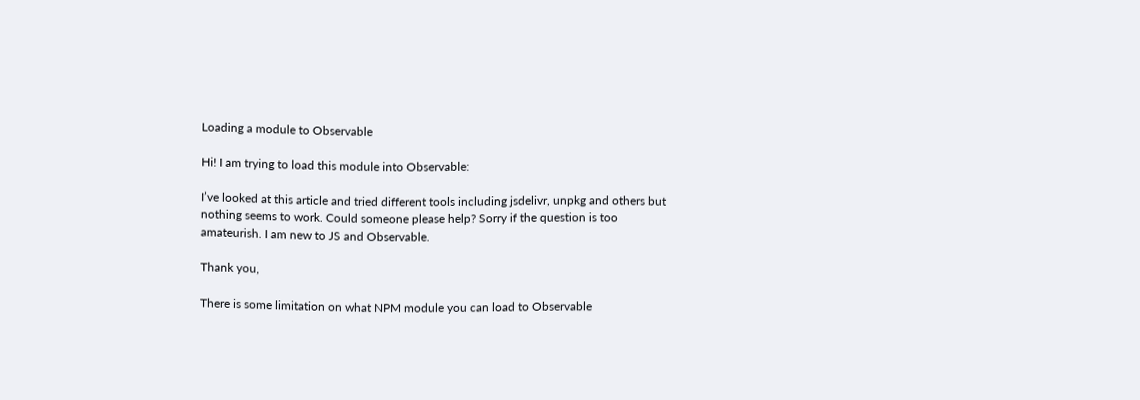Loading a module to Observable

Hi! I am trying to load this module into Observable:

I’ve looked at this article and tried different tools including jsdelivr, unpkg and others but nothing seems to work. Could someone please help? Sorry if the question is too amateurish. I am new to JS and Observable.

Thank you,

There is some limitation on what NPM module you can load to Observable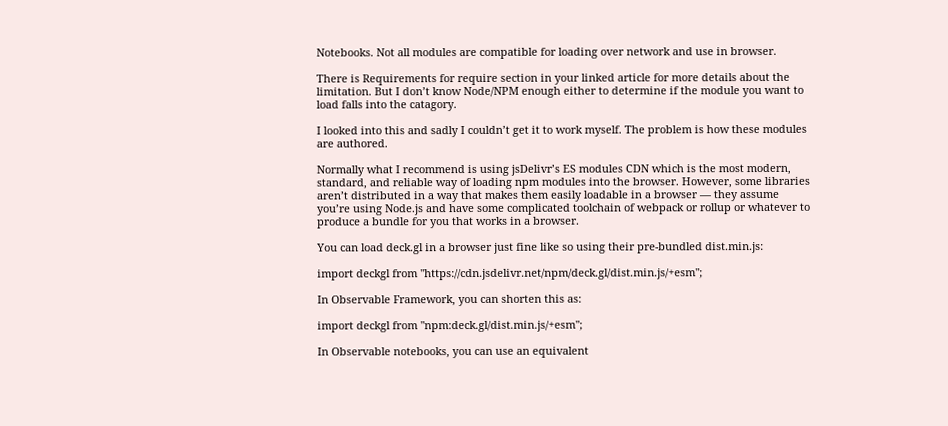Notebooks. Not all modules are compatible for loading over network and use in browser.

There is Requirements for require section in your linked article for more details about the limitation. But I don’t know Node/NPM enough either to determine if the module you want to load falls into the catagory.

I looked into this and sadly I couldn’t get it to work myself. The problem is how these modules are authored.

Normally what I recommend is using jsDelivr’s ES modules CDN which is the most modern, standard, and reliable way of loading npm modules into the browser. However, some libraries aren’t distributed in a way that makes them easily loadable in a browser — they assume you’re using Node.js and have some complicated toolchain of webpack or rollup or whatever to produce a bundle for you that works in a browser.

You can load deck.gl in a browser just fine like so using their pre-bundled dist.min.js:

import deckgl from "https://cdn.jsdelivr.net/npm/deck.gl/dist.min.js/+esm";

In Observable Framework, you can shorten this as:

import deckgl from "npm:deck.gl/dist.min.js/+esm";

In Observable notebooks, you can use an equivalent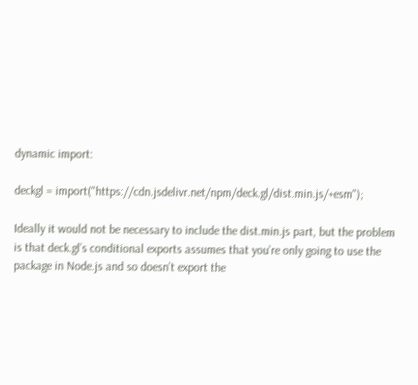dynamic import:

deckgl = import("https://cdn.jsdelivr.net/npm/deck.gl/dist.min.js/+esm");

Ideally it would not be necessary to include the dist.min.js part, but the problem is that deck.gl’s conditional exports assumes that you’re only going to use the package in Node.js and so doesn’t export the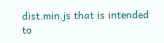dist.min.js that is intended to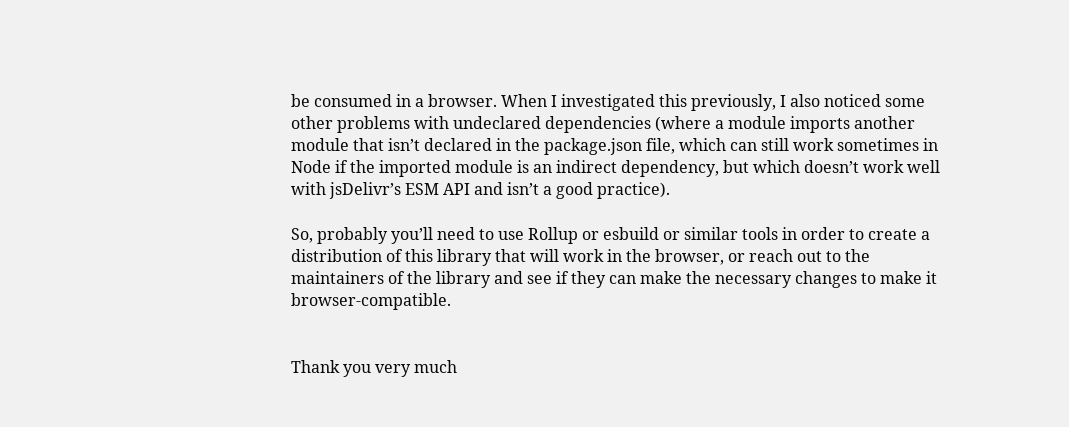be consumed in a browser. When I investigated this previously, I also noticed some other problems with undeclared dependencies (where a module imports another module that isn’t declared in the package.json file, which can still work sometimes in Node if the imported module is an indirect dependency, but which doesn’t work well with jsDelivr’s ESM API and isn’t a good practice).

So, probably you’ll need to use Rollup or esbuild or similar tools in order to create a distribution of this library that will work in the browser, or reach out to the maintainers of the library and see if they can make the necessary changes to make it browser-compatible.


Thank you very much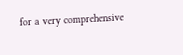for a very comprehensive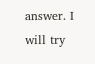answer. I will try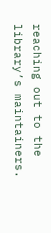reaching out to the library’s maintainers.